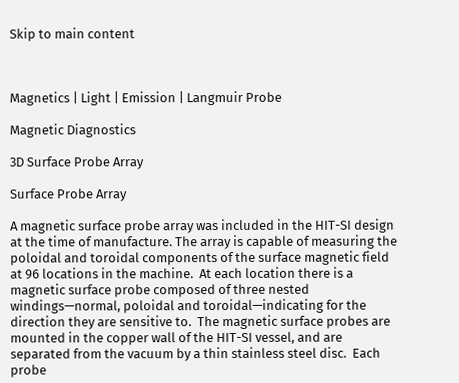Skip to main content



Magnetics | Light | Emission | Langmuir Probe

Magnetic Diagnostics

3D Surface Probe Array

Surface Probe Array

A magnetic surface probe array was included in the HIT-SI design at the time of manufacture. The array is capable of measuring the poloidal and toroidal components of the surface magnetic field at 96 locations in the machine.  At each location there is a magnetic surface probe composed of three nested windings—normal, poloidal and toroidal—indicating for the direction they are sensitive to.  The magnetic surface probes are mounted in the copper wall of the HIT-SI vessel, and are separated from the vacuum by a thin stainless steel disc.  Each probe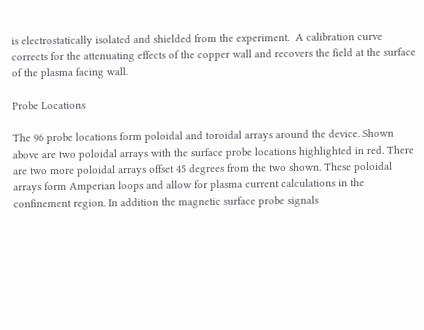is electrostatically isolated and shielded from the experiment.  A calibration curve corrects for the attenuating effects of the copper wall and recovers the field at the surface of the plasma facing wall.

Probe Locations

The 96 probe locations form poloidal and toroidal arrays around the device. Shown above are two poloidal arrays with the surface probe locations highlighted in red. There are two more poloidal arrays offset 45 degrees from the two shown. These poloidal arrays form Amperian loops and allow for plasma current calculations in the confinement region. In addition the magnetic surface probe signals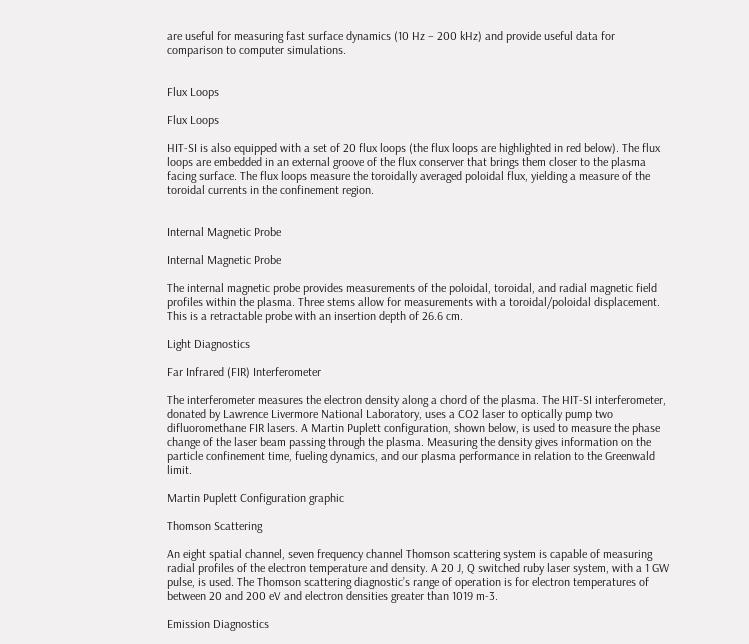are useful for measuring fast surface dynamics (10 Hz – 200 kHz) and provide useful data for comparison to computer simulations.


Flux Loops

Flux Loops

HIT-SI is also equipped with a set of 20 flux loops (the flux loops are highlighted in red below). The flux loops are embedded in an external groove of the flux conserver that brings them closer to the plasma facing surface. The flux loops measure the toroidally averaged poloidal flux, yielding a measure of the toroidal currents in the confinement region.


Internal Magnetic Probe

Internal Magnetic Probe

The internal magnetic probe provides measurements of the poloidal, toroidal, and radial magnetic field profiles within the plasma. Three stems allow for measurements with a toroidal/poloidal displacement. This is a retractable probe with an insertion depth of 26.6 cm.

Light Diagnostics

Far Infrared (FIR) Interferometer

The interferometer measures the electron density along a chord of the plasma. The HIT-SI interferometer, donated by Lawrence Livermore National Laboratory, uses a CO2 laser to optically pump two difluoromethane FIR lasers. A Martin Puplett configuration, shown below, is used to measure the phase change of the laser beam passing through the plasma. Measuring the density gives information on the particle confinement time, fueling dynamics, and our plasma performance in relation to the Greenwald limit.

Martin Puplett Configuration graphic

Thomson Scattering

An eight spatial channel, seven frequency channel Thomson scattering system is capable of measuring radial profiles of the electron temperature and density. A 20 J, Q switched ruby laser system, with a 1 GW pulse, is used. The Thomson scattering diagnostic’s range of operation is for electron temperatures of between 20 and 200 eV and electron densities greater than 1019 m-3.

Emission Diagnostics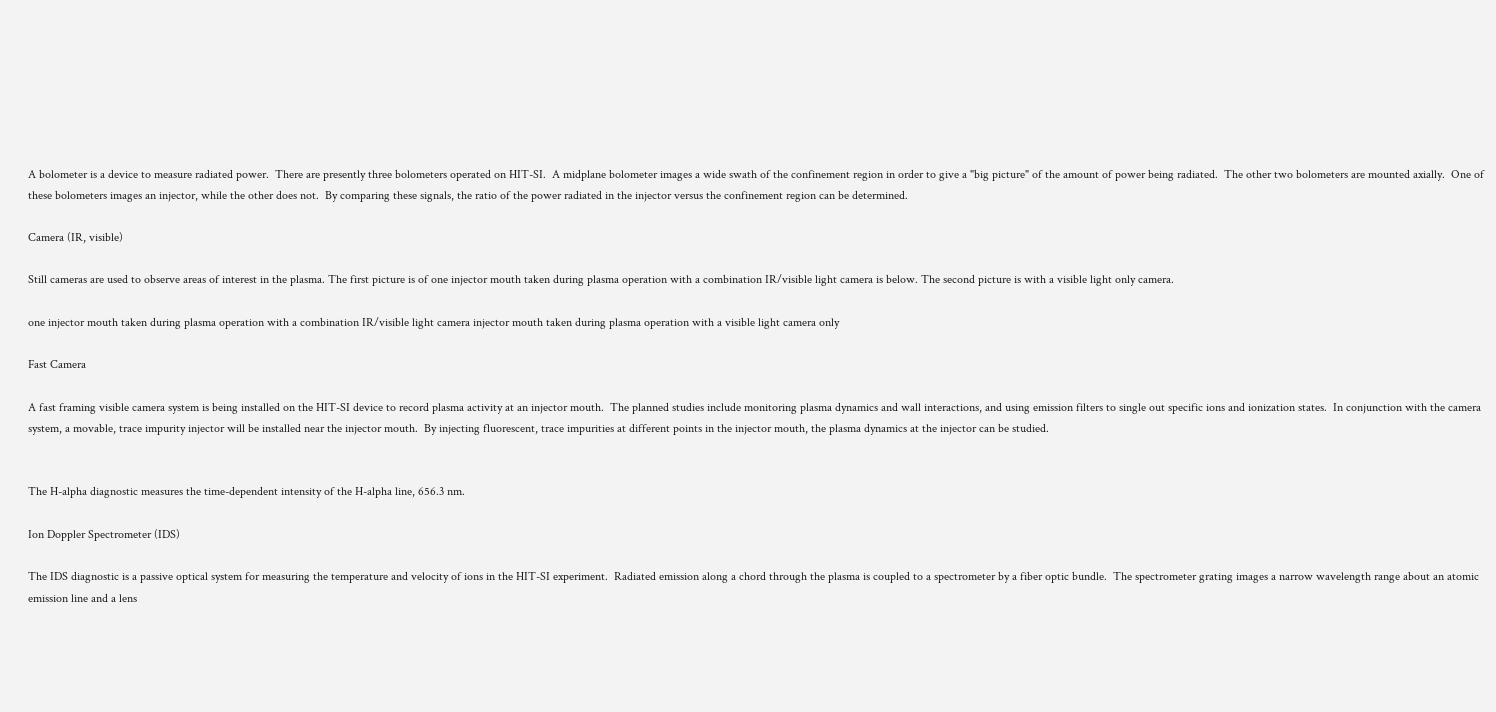A bolometer is a device to measure radiated power.  There are presently three bolometers operated on HIT-SI.  A midplane bolometer images a wide swath of the confinement region in order to give a "big picture" of the amount of power being radiated.  The other two bolometers are mounted axially.  One of these bolometers images an injector, while the other does not.  By comparing these signals, the ratio of the power radiated in the injector versus the confinement region can be determined.

Camera (IR, visible)

Still cameras are used to observe areas of interest in the plasma. The first picture is of one injector mouth taken during plasma operation with a combination IR/visible light camera is below. The second picture is with a visible light only camera.

one injector mouth taken during plasma operation with a combination IR/visible light camera injector mouth taken during plasma operation with a visible light camera only

Fast Camera

A fast framing visible camera system is being installed on the HIT-SI device to record plasma activity at an injector mouth.  The planned studies include monitoring plasma dynamics and wall interactions, and using emission filters to single out specific ions and ionization states.  In conjunction with the camera system, a movable, trace impurity injector will be installed near the injector mouth.  By injecting fluorescent, trace impurities at different points in the injector mouth, the plasma dynamics at the injector can be studied.


The H-alpha diagnostic measures the time-dependent intensity of the H-alpha line, 656.3 nm.

Ion Doppler Spectrometer (IDS)

The IDS diagnostic is a passive optical system for measuring the temperature and velocity of ions in the HIT-SI experiment.  Radiated emission along a chord through the plasma is coupled to a spectrometer by a fiber optic bundle.  The spectrometer grating images a narrow wavelength range about an atomic emission line and a lens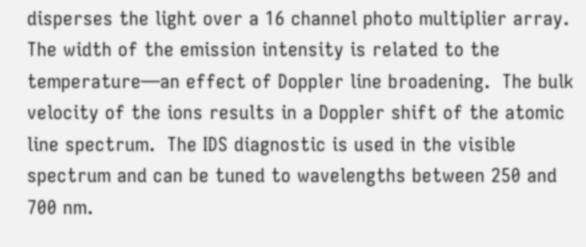disperses the light over a 16 channel photo multiplier array.  The width of the emission intensity is related to the temperature—an effect of Doppler line broadening.  The bulk velocity of the ions results in a Doppler shift of the atomic line spectrum.  The IDS diagnostic is used in the visible spectrum and can be tuned to wavelengths between 250 and 700 nm.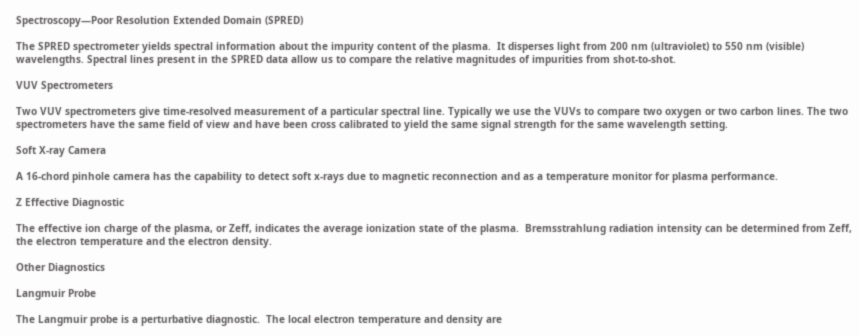Spectroscopy—Poor Resolution Extended Domain (SPRED)

The SPRED spectrometer yields spectral information about the impurity content of the plasma.  It disperses light from 200 nm (ultraviolet) to 550 nm (visible) wavelengths. Spectral lines present in the SPRED data allow us to compare the relative magnitudes of impurities from shot-to-shot.

VUV Spectrometers

Two VUV spectrometers give time-resolved measurement of a particular spectral line. Typically we use the VUVs to compare two oxygen or two carbon lines. The two spectrometers have the same field of view and have been cross calibrated to yield the same signal strength for the same wavelength setting.

Soft X-ray Camera

A 16-chord pinhole camera has the capability to detect soft x-rays due to magnetic reconnection and as a temperature monitor for plasma performance.

Z Effective Diagnostic

The effective ion charge of the plasma, or Zeff, indicates the average ionization state of the plasma.  Bremsstrahlung radiation intensity can be determined from Zeff, the electron temperature and the electron density.

Other Diagnostics

Langmuir Probe

The Langmuir probe is a perturbative diagnostic.  The local electron temperature and density are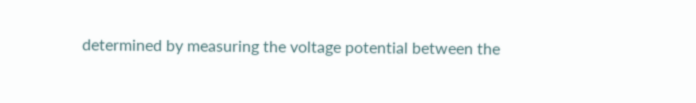determined by measuring the voltage potential between the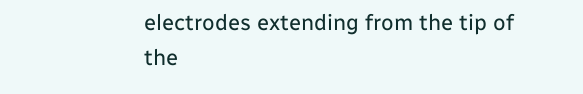electrodes extending from the tip of the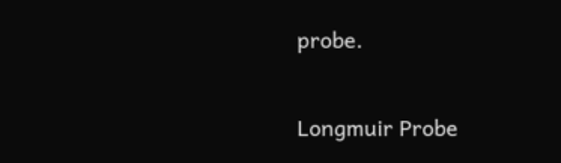probe.

Longmuir Probe